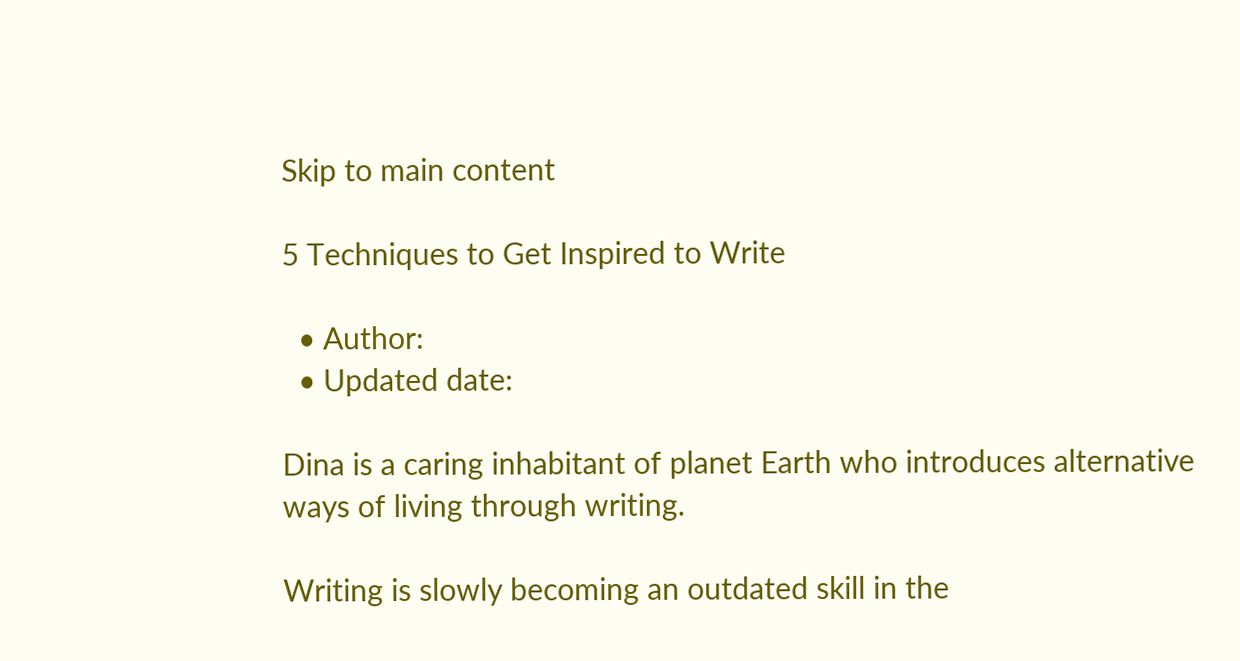Skip to main content

5 Techniques to Get Inspired to Write

  • Author:
  • Updated date:

Dina is a caring inhabitant of planet Earth who introduces alternative ways of living through writing.

Writing is slowly becoming an outdated skill in the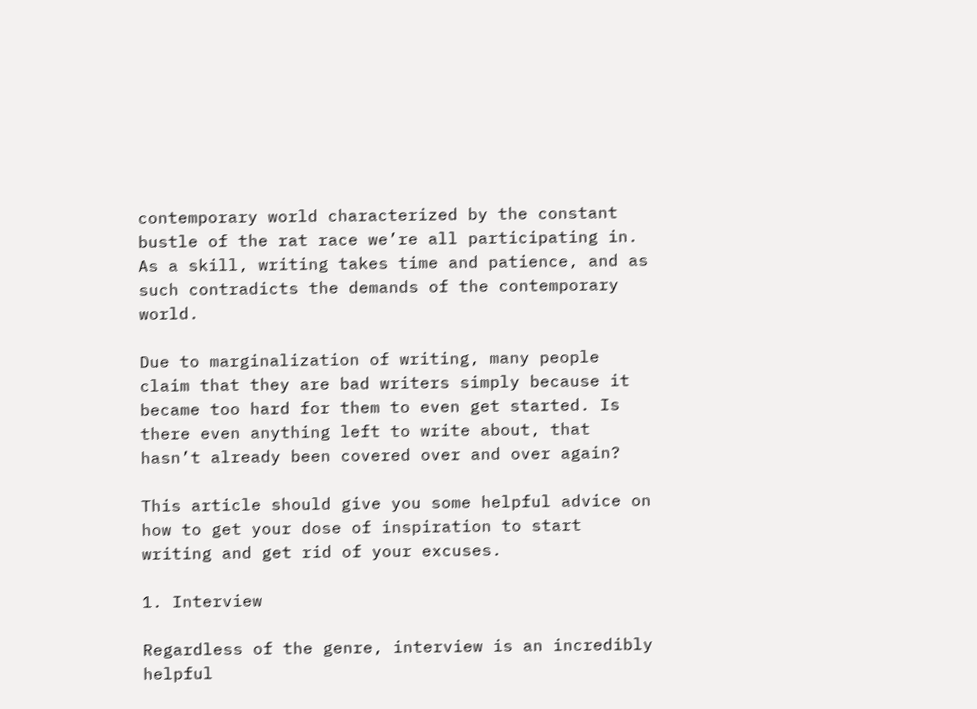contemporary world characterized by the constant bustle of the rat race we’re all participating in. As a skill, writing takes time and patience, and as such contradicts the demands of the contemporary world.

Due to marginalization of writing, many people claim that they are bad writers simply because it became too hard for them to even get started. Is there even anything left to write about, that hasn’t already been covered over and over again?

This article should give you some helpful advice on how to get your dose of inspiration to start writing and get rid of your excuses.

1. Interview

Regardless of the genre, interview is an incredibly helpful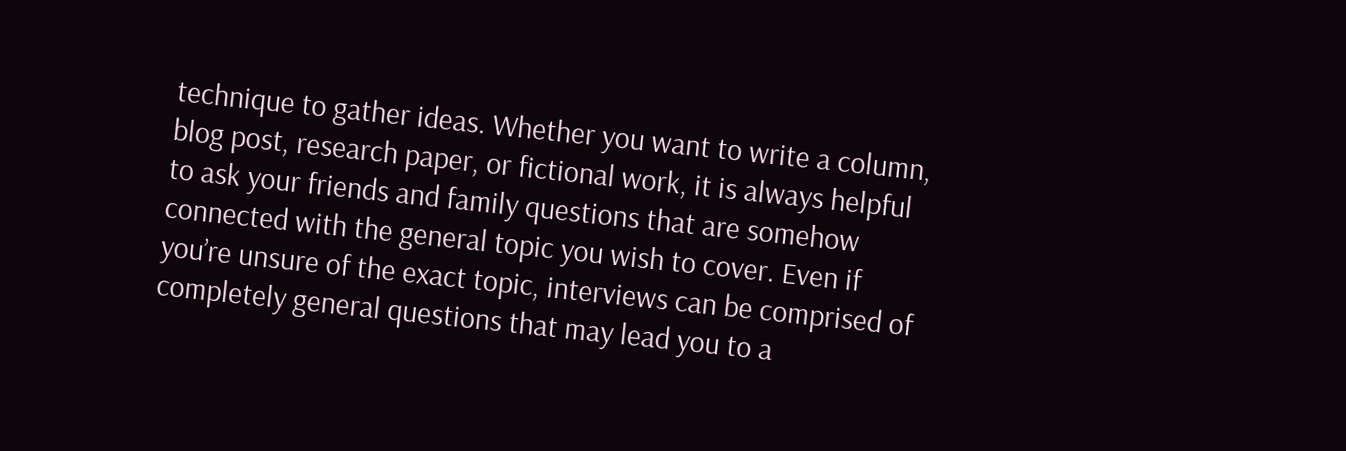technique to gather ideas. Whether you want to write a column, blog post, research paper, or fictional work, it is always helpful to ask your friends and family questions that are somehow connected with the general topic you wish to cover. Even if you’re unsure of the exact topic, interviews can be comprised of completely general questions that may lead you to a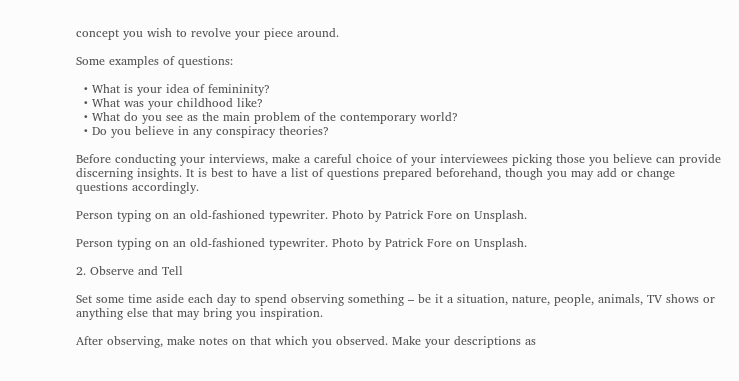concept you wish to revolve your piece around.

Some examples of questions:

  • What is your idea of femininity?
  • What was your childhood like?
  • What do you see as the main problem of the contemporary world?
  • Do you believe in any conspiracy theories?

Before conducting your interviews, make a careful choice of your interviewees picking those you believe can provide discerning insights. It is best to have a list of questions prepared beforehand, though you may add or change questions accordingly.

Person typing on an old-fashioned typewriter. Photo by Patrick Fore on Unsplash.

Person typing on an old-fashioned typewriter. Photo by Patrick Fore on Unsplash.

2. Observe and Tell

Set some time aside each day to spend observing something – be it a situation, nature, people, animals, TV shows or anything else that may bring you inspiration.

After observing, make notes on that which you observed. Make your descriptions as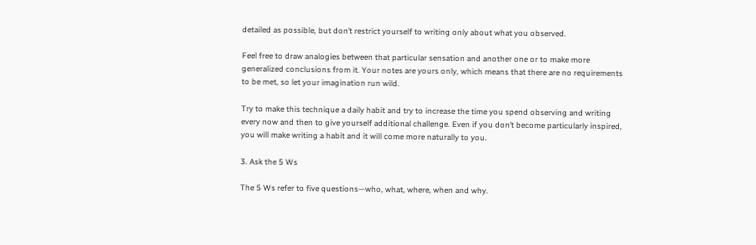detailed as possible, but don’t restrict yourself to writing only about what you observed.

Feel free to draw analogies between that particular sensation and another one or to make more generalized conclusions from it. Your notes are yours only, which means that there are no requirements to be met, so let your imagination run wild.

Try to make this technique a daily habit and try to increase the time you spend observing and writing every now and then to give yourself additional challenge. Even if you don’t become particularly inspired, you will make writing a habit and it will come more naturally to you.

3. Ask the 5 Ws

The 5 Ws refer to five questions—who, what, where, when and why.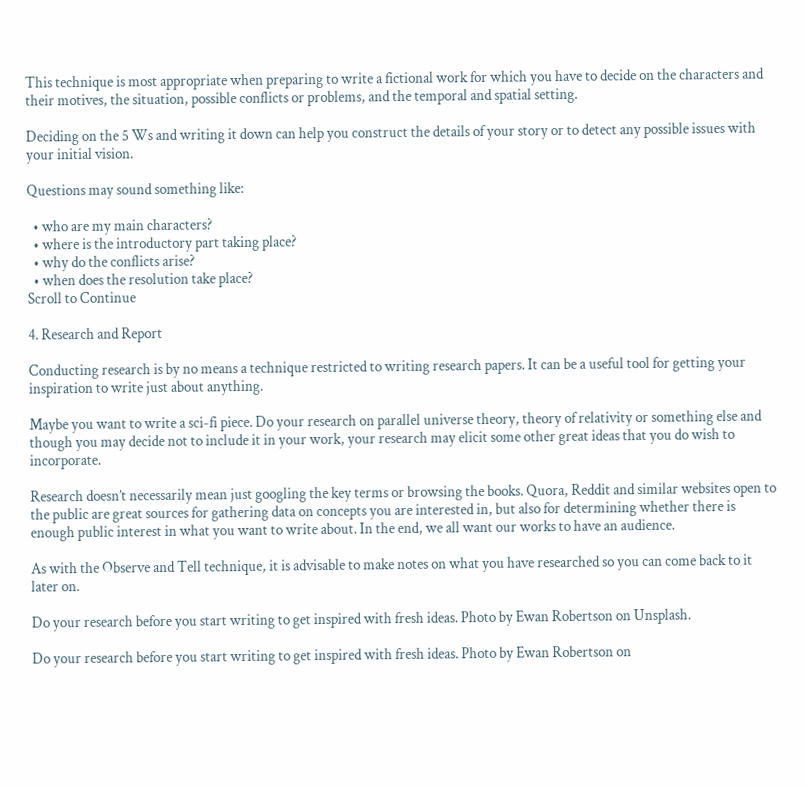This technique is most appropriate when preparing to write a fictional work for which you have to decide on the characters and their motives, the situation, possible conflicts or problems, and the temporal and spatial setting.

Deciding on the 5 Ws and writing it down can help you construct the details of your story or to detect any possible issues with your initial vision.

Questions may sound something like:

  • who are my main characters?
  • where is the introductory part taking place?
  • why do the conflicts arise?
  • when does the resolution take place?
Scroll to Continue

4. Research and Report

Conducting research is by no means a technique restricted to writing research papers. It can be a useful tool for getting your inspiration to write just about anything.

Maybe you want to write a sci-fi piece. Do your research on parallel universe theory, theory of relativity or something else and though you may decide not to include it in your work, your research may elicit some other great ideas that you do wish to incorporate.

Research doesn’t necessarily mean just googling the key terms or browsing the books. Quora, Reddit and similar websites open to the public are great sources for gathering data on concepts you are interested in, but also for determining whether there is enough public interest in what you want to write about. In the end, we all want our works to have an audience.

As with the Observe and Tell technique, it is advisable to make notes on what you have researched so you can come back to it later on.

Do your research before you start writing to get inspired with fresh ideas. Photo by Ewan Robertson on Unsplash.

Do your research before you start writing to get inspired with fresh ideas. Photo by Ewan Robertson on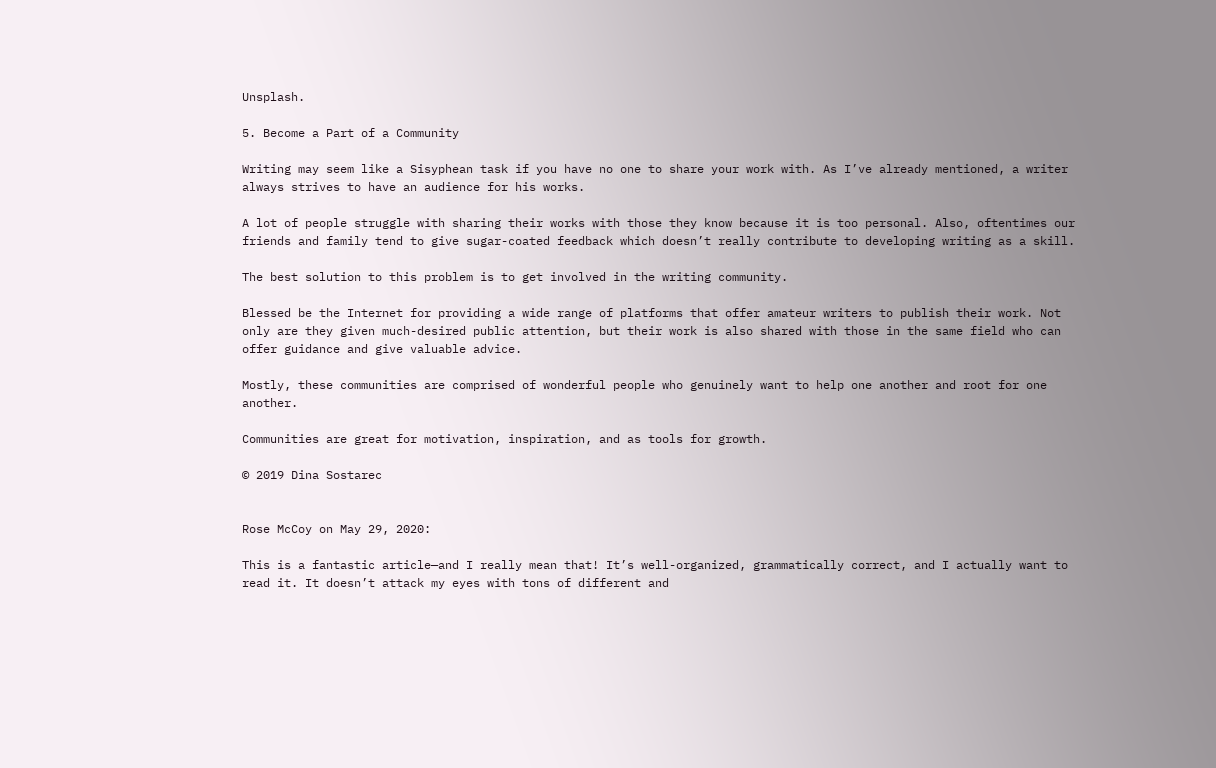Unsplash.

5. Become a Part of a Community

Writing may seem like a Sisyphean task if you have no one to share your work with. As I’ve already mentioned, a writer always strives to have an audience for his works.

A lot of people struggle with sharing their works with those they know because it is too personal. Also, oftentimes our friends and family tend to give sugar-coated feedback which doesn’t really contribute to developing writing as a skill.

The best solution to this problem is to get involved in the writing community.

Blessed be the Internet for providing a wide range of platforms that offer amateur writers to publish their work. Not only are they given much-desired public attention, but their work is also shared with those in the same field who can offer guidance and give valuable advice.

Mostly, these communities are comprised of wonderful people who genuinely want to help one another and root for one another.

Communities are great for motivation, inspiration, and as tools for growth.

© 2019 Dina Sostarec


Rose McCoy on May 29, 2020:

This is a fantastic article—and I really mean that! It’s well-organized, grammatically correct, and I actually want to read it. It doesn’t attack my eyes with tons of different and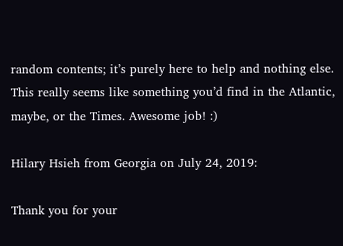random contents; it’s purely here to help and nothing else. This really seems like something you’d find in the Atlantic, maybe, or the Times. Awesome job! :)

Hilary Hsieh from Georgia on July 24, 2019:

Thank you for your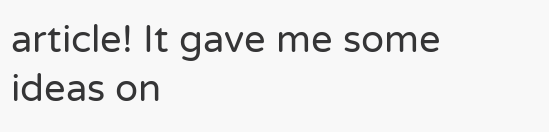article! It gave me some ideas on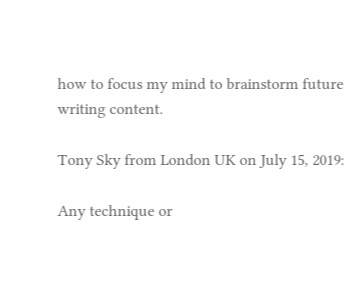how to focus my mind to brainstorm future writing content.

Tony Sky from London UK on July 15, 2019:

Any technique or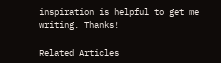inspiration is helpful to get me writing. Thanks!

Related Articles